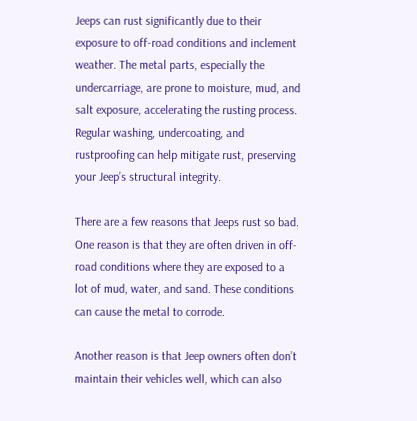Jeeps can rust significantly due to their exposure to off-road conditions and inclement weather. The metal parts, especially the undercarriage, are prone to moisture, mud, and salt exposure, accelerating the rusting process. Regular washing, undercoating, and rustproofing can help mitigate rust, preserving your Jeep’s structural integrity.

There are a few reasons that Jeeps rust so bad. One reason is that they are often driven in off-road conditions where they are exposed to a lot of mud, water, and sand. These conditions can cause the metal to corrode.

Another reason is that Jeep owners often don’t maintain their vehicles well, which can also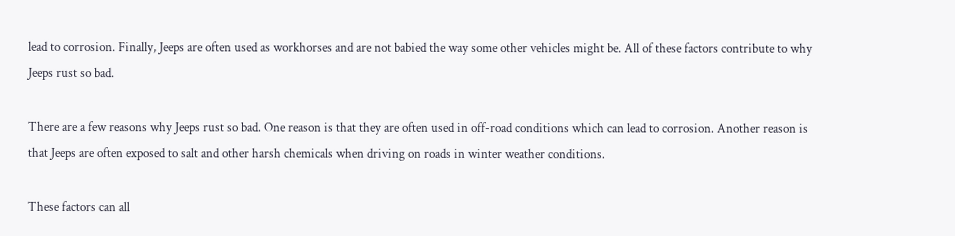lead to corrosion. Finally, Jeeps are often used as workhorses and are not babied the way some other vehicles might be. All of these factors contribute to why Jeeps rust so bad.

There are a few reasons why Jeeps rust so bad. One reason is that they are often used in off-road conditions which can lead to corrosion. Another reason is that Jeeps are often exposed to salt and other harsh chemicals when driving on roads in winter weather conditions.

These factors can all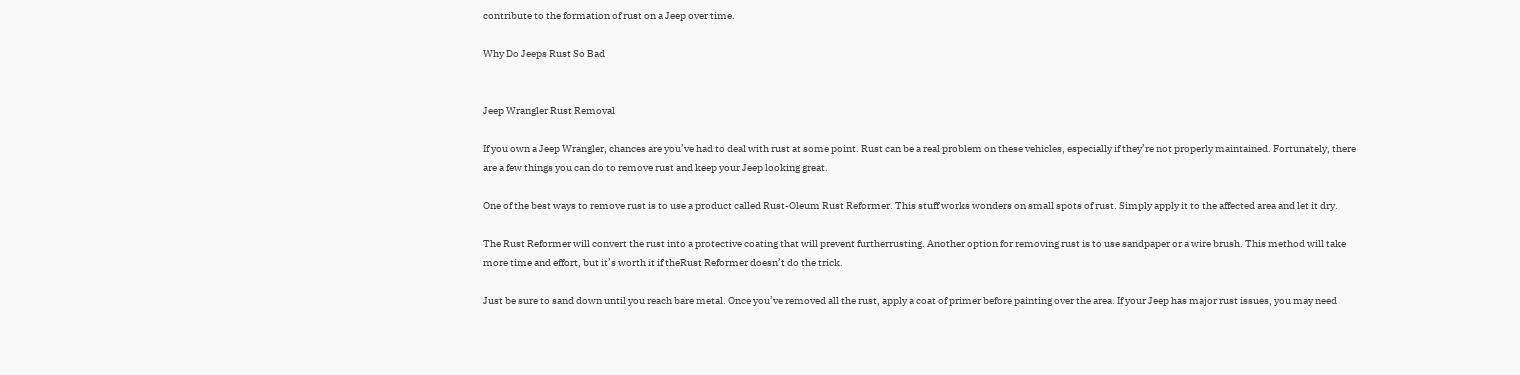contribute to the formation of rust on a Jeep over time.

Why Do Jeeps Rust So Bad


Jeep Wrangler Rust Removal

If you own a Jeep Wrangler, chances are you’ve had to deal with rust at some point. Rust can be a real problem on these vehicles, especially if they’re not properly maintained. Fortunately, there are a few things you can do to remove rust and keep your Jeep looking great.

One of the best ways to remove rust is to use a product called Rust-Oleum Rust Reformer. This stuff works wonders on small spots of rust. Simply apply it to the affected area and let it dry.

The Rust Reformer will convert the rust into a protective coating that will prevent furtherrusting. Another option for removing rust is to use sandpaper or a wire brush. This method will take more time and effort, but it’s worth it if theRust Reformer doesn’t do the trick.

Just be sure to sand down until you reach bare metal. Once you’ve removed all the rust, apply a coat of primer before painting over the area. If your Jeep has major rust issues, you may need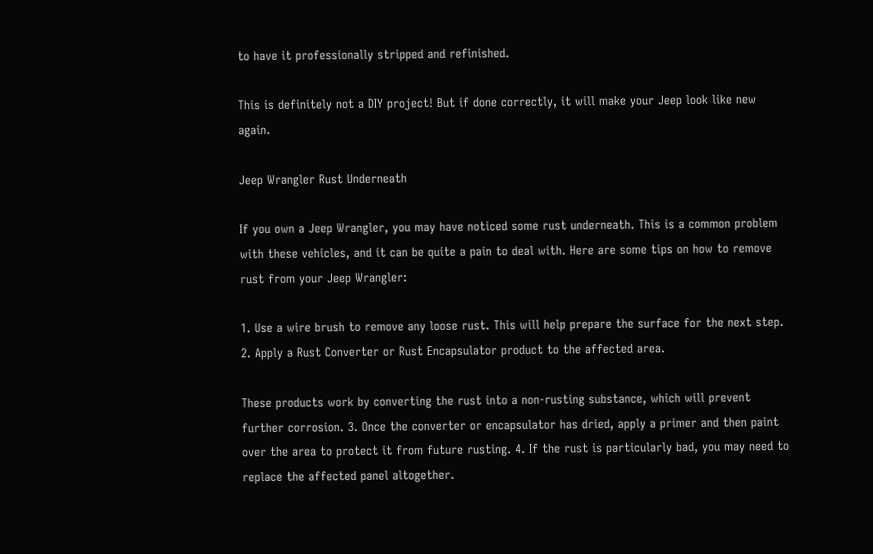to have it professionally stripped and refinished.

This is definitely not a DIY project! But if done correctly, it will make your Jeep look like new again.

Jeep Wrangler Rust Underneath

If you own a Jeep Wrangler, you may have noticed some rust underneath. This is a common problem with these vehicles, and it can be quite a pain to deal with. Here are some tips on how to remove rust from your Jeep Wrangler:

1. Use a wire brush to remove any loose rust. This will help prepare the surface for the next step. 2. Apply a Rust Converter or Rust Encapsulator product to the affected area.

These products work by converting the rust into a non-rusting substance, which will prevent further corrosion. 3. Once the converter or encapsulator has dried, apply a primer and then paint over the area to protect it from future rusting. 4. If the rust is particularly bad, you may need to replace the affected panel altogether.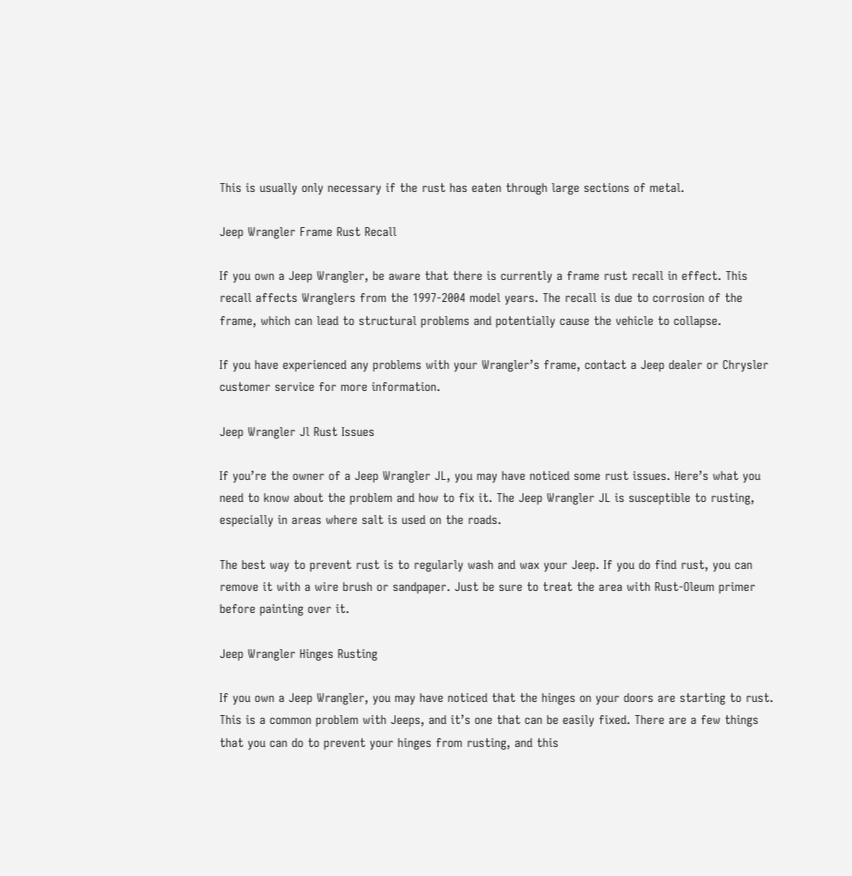This is usually only necessary if the rust has eaten through large sections of metal.

Jeep Wrangler Frame Rust Recall

If you own a Jeep Wrangler, be aware that there is currently a frame rust recall in effect. This recall affects Wranglers from the 1997-2004 model years. The recall is due to corrosion of the frame, which can lead to structural problems and potentially cause the vehicle to collapse.

If you have experienced any problems with your Wrangler’s frame, contact a Jeep dealer or Chrysler customer service for more information.

Jeep Wrangler Jl Rust Issues

If you’re the owner of a Jeep Wrangler JL, you may have noticed some rust issues. Here’s what you need to know about the problem and how to fix it. The Jeep Wrangler JL is susceptible to rusting, especially in areas where salt is used on the roads.

The best way to prevent rust is to regularly wash and wax your Jeep. If you do find rust, you can remove it with a wire brush or sandpaper. Just be sure to treat the area with Rust-Oleum primer before painting over it.

Jeep Wrangler Hinges Rusting

If you own a Jeep Wrangler, you may have noticed that the hinges on your doors are starting to rust. This is a common problem with Jeeps, and it’s one that can be easily fixed. There are a few things that you can do to prevent your hinges from rusting, and this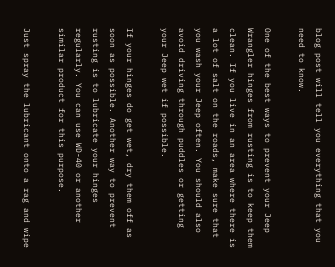blog post will tell you everything that you need to know.

One of the best ways to prevent your Jeep Wrangler hinges from rusting is to keep them clean. If you live in an area where there is a lot of salt on the roads, make sure that you wash your Jeep often. You should also avoid driving through puddles or getting your Jeep wet if possible.

If your hinges do get wet, dry them off as soon as possible. Another way to prevent rusting is to lubricate your hinges regularly. You can use WD-40 or another similar product for this purpose.

Just spray the lubricant onto a rag and wipe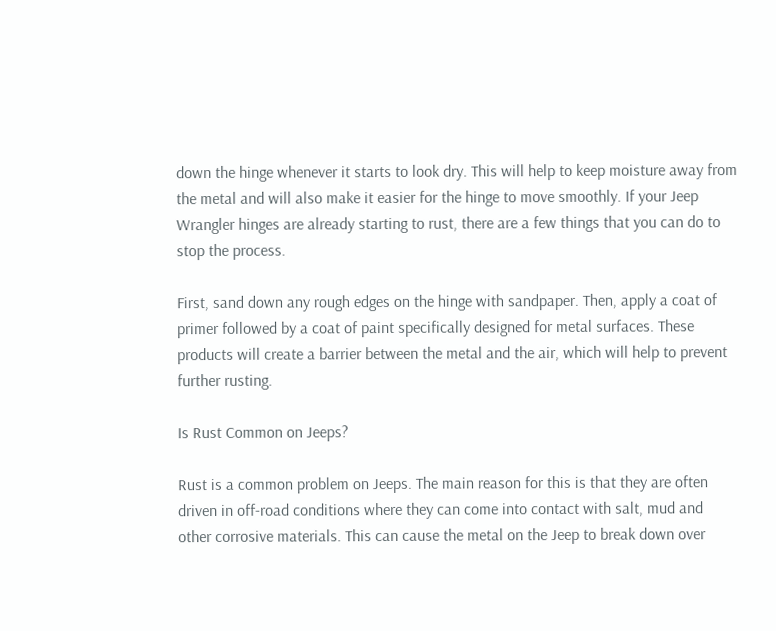down the hinge whenever it starts to look dry. This will help to keep moisture away from the metal and will also make it easier for the hinge to move smoothly. If your Jeep Wrangler hinges are already starting to rust, there are a few things that you can do to stop the process.

First, sand down any rough edges on the hinge with sandpaper. Then, apply a coat of primer followed by a coat of paint specifically designed for metal surfaces. These products will create a barrier between the metal and the air, which will help to prevent further rusting.

Is Rust Common on Jeeps?

Rust is a common problem on Jeeps. The main reason for this is that they are often driven in off-road conditions where they can come into contact with salt, mud and other corrosive materials. This can cause the metal on the Jeep to break down over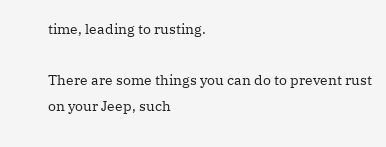time, leading to rusting.

There are some things you can do to prevent rust on your Jeep, such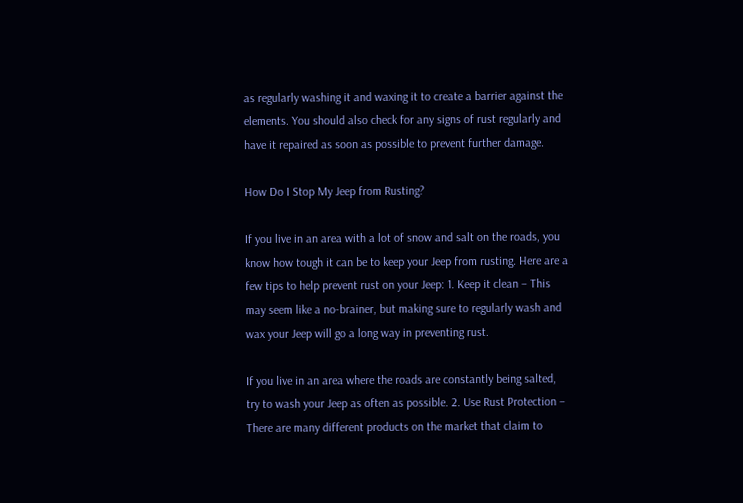as regularly washing it and waxing it to create a barrier against the elements. You should also check for any signs of rust regularly and have it repaired as soon as possible to prevent further damage.

How Do I Stop My Jeep from Rusting?

If you live in an area with a lot of snow and salt on the roads, you know how tough it can be to keep your Jeep from rusting. Here are a few tips to help prevent rust on your Jeep: 1. Keep it clean – This may seem like a no-brainer, but making sure to regularly wash and wax your Jeep will go a long way in preventing rust.

If you live in an area where the roads are constantly being salted, try to wash your Jeep as often as possible. 2. Use Rust Protection – There are many different products on the market that claim to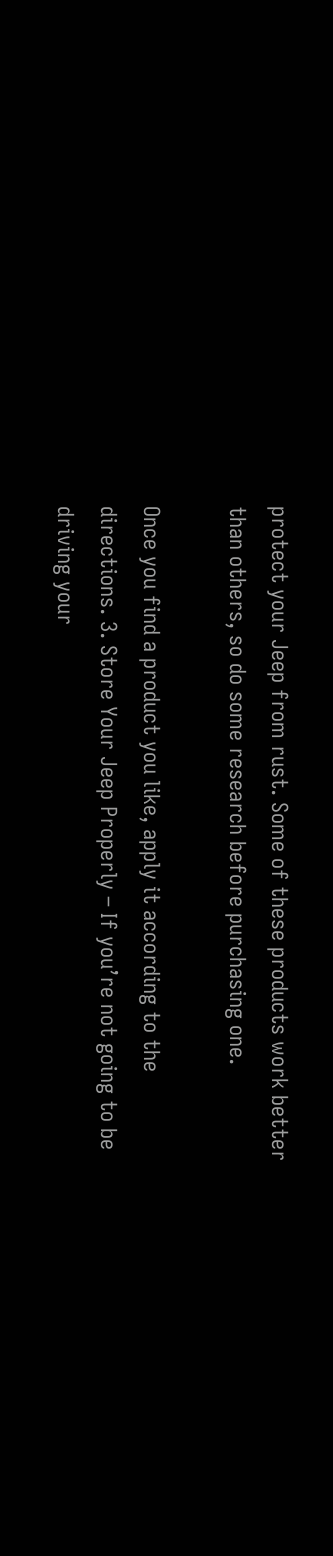protect your Jeep from rust. Some of these products work better than others, so do some research before purchasing one.

Once you find a product you like, apply it according to the directions. 3. Store Your Jeep Properly – If you’re not going to be driving your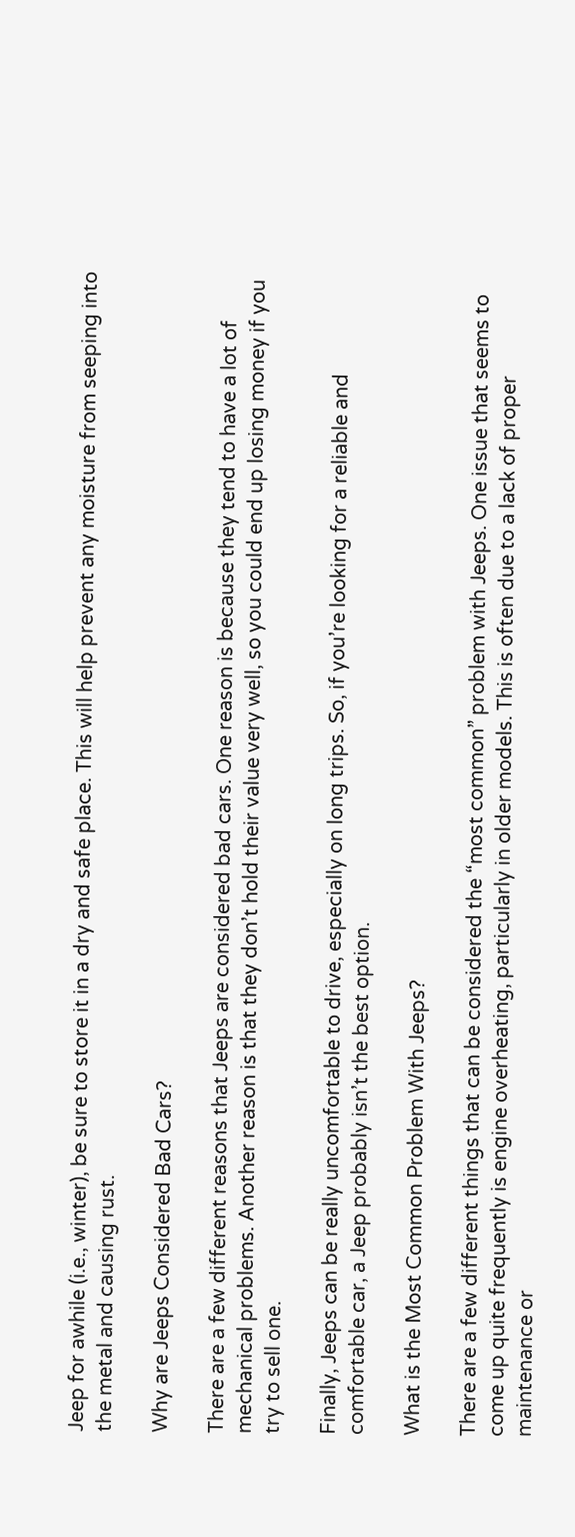Jeep for awhile (i.e., winter), be sure to store it in a dry and safe place. This will help prevent any moisture from seeping into the metal and causing rust.

Why are Jeeps Considered Bad Cars?

There are a few different reasons that Jeeps are considered bad cars. One reason is because they tend to have a lot of mechanical problems. Another reason is that they don’t hold their value very well, so you could end up losing money if you try to sell one.

Finally, Jeeps can be really uncomfortable to drive, especially on long trips. So, if you’re looking for a reliable and comfortable car, a Jeep probably isn’t the best option.

What is the Most Common Problem With Jeeps?

There are a few different things that can be considered the “most common” problem with Jeeps. One issue that seems to come up quite frequently is engine overheating, particularly in older models. This is often due to a lack of proper maintenance or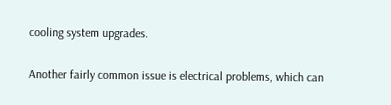cooling system upgrades.

Another fairly common issue is electrical problems, which can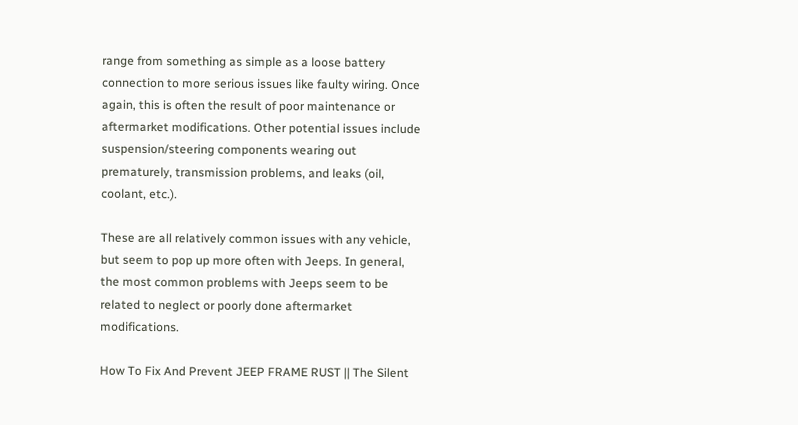range from something as simple as a loose battery connection to more serious issues like faulty wiring. Once again, this is often the result of poor maintenance or aftermarket modifications. Other potential issues include suspension/steering components wearing out prematurely, transmission problems, and leaks (oil, coolant, etc.).

These are all relatively common issues with any vehicle, but seem to pop up more often with Jeeps. In general, the most common problems with Jeeps seem to be related to neglect or poorly done aftermarket modifications.

How To Fix And Prevent JEEP FRAME RUST || The Silent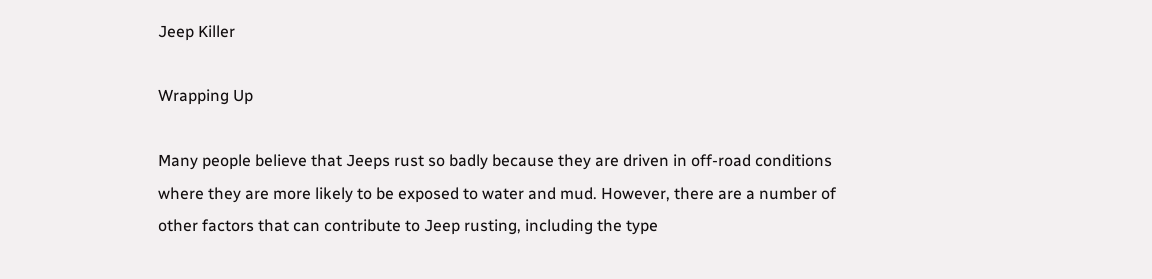Jeep Killer

Wrapping Up

Many people believe that Jeeps rust so badly because they are driven in off-road conditions where they are more likely to be exposed to water and mud. However, there are a number of other factors that can contribute to Jeep rusting, including the type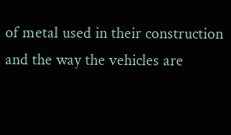of metal used in their construction and the way the vehicles are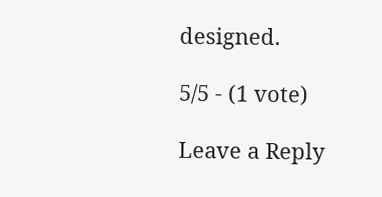designed.

5/5 - (1 vote)

Leave a Reply